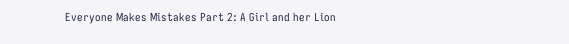Everyone Makes Mistakes Part 2: A Girl and her Lion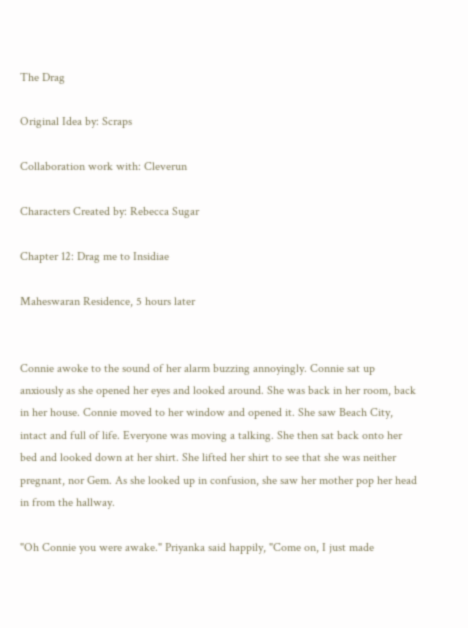The Drag

Original Idea by: Scraps

Collaboration work with: Cleverun

Characters Created by: Rebecca Sugar

Chapter 12: Drag me to Insidiae

Maheswaran Residence, 5 hours later


Connie awoke to the sound of her alarm buzzing annoyingly. Connie sat up anxiously as she opened her eyes and looked around. She was back in her room, back in her house. Connie moved to her window and opened it. She saw Beach City, intact and full of life. Everyone was moving a talking. She then sat back onto her bed and looked down at her shirt. She lifted her shirt to see that she was neither pregnant, nor Gem. As she looked up in confusion, she saw her mother pop her head in from the hallway.

"Oh Connie you were awake." Priyanka said happily, "Come on, I just made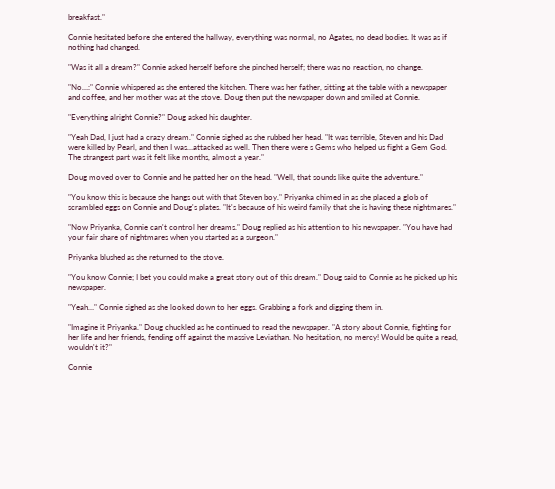breakfast."

Connie hesitated before she entered the hallway, everything was normal, no Agates, no dead bodies. It was as if nothing had changed.

"Was it all a dream?" Connie asked herself before she pinched herself; there was no reaction, no change.

"No…:" Connie whispered as she entered the kitchen. There was her father, sitting at the table with a newspaper and coffee, and her mother was at the stove. Doug then put the newspaper down and smiled at Connie.

"Everything alright Connie?" Doug asked his daughter.

"Yeah Dad, I just had a crazy dream." Connie sighed as she rubbed her head. "It was terrible, Steven and his Dad were killed by Pearl, and then I was…attacked as well. Then there were s Gems who helped us fight a Gem God. The strangest part was it felt like months, almost a year."

Doug moved over to Connie and he patted her on the head. "Well, that sounds like quite the adventure."

"You know this is because she hangs out with that Steven boy." Priyanka chimed in as she placed a glob of scrambled eggs on Connie and Doug's plates. "It's because of his weird family that she is having these nightmares."

"Now Priyanka, Connie can't control her dreams." Doug replied as his attention to his newspaper. "You have had your fair share of nightmares when you started as a surgeon."

Priyanka blushed as she returned to the stove.

"You know Connie; I bet you could make a great story out of this dream." Doug said to Connie as he picked up his newspaper.

"Yeah…" Connie sighed as she looked down to her eggs. Grabbing a fork and digging them in.

"Imagine it Priyanka." Doug chuckled as he continued to read the newspaper. "A story about Connie, fighting for her life and her friends, fending off against the massive Leviathan. No hesitation, no mercy! Would be quite a read, wouldn't it?"

Connie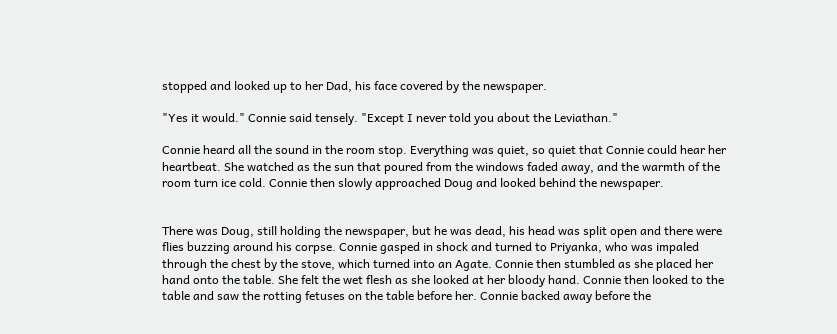stopped and looked up to her Dad, his face covered by the newspaper.

"Yes it would." Connie said tensely. "Except I never told you about the Leviathan."

Connie heard all the sound in the room stop. Everything was quiet, so quiet that Connie could hear her heartbeat. She watched as the sun that poured from the windows faded away, and the warmth of the room turn ice cold. Connie then slowly approached Doug and looked behind the newspaper.


There was Doug, still holding the newspaper, but he was dead, his head was split open and there were flies buzzing around his corpse. Connie gasped in shock and turned to Priyanka, who was impaled through the chest by the stove, which turned into an Agate. Connie then stumbled as she placed her hand onto the table. She felt the wet flesh as she looked at her bloody hand. Connie then looked to the table and saw the rotting fetuses on the table before her. Connie backed away before the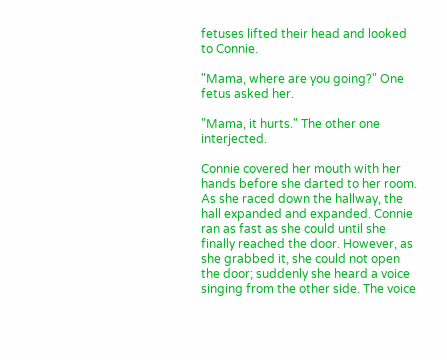fetuses lifted their head and looked to Connie.

"Mama, where are you going?" One fetus asked her.

"Mama, it hurts." The other one interjected.

Connie covered her mouth with her hands before she darted to her room. As she raced down the hallway, the hall expanded and expanded. Connie ran as fast as she could until she finally reached the door. However, as she grabbed it, she could not open the door; suddenly she heard a voice singing from the other side. The voice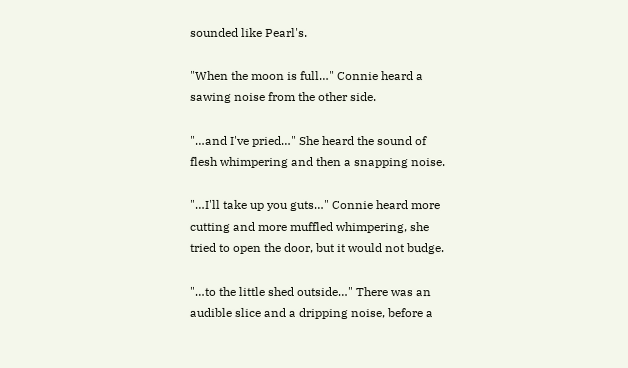sounded like Pearl's.

"When the moon is full…" Connie heard a sawing noise from the other side.

"…and I've pried…" She heard the sound of flesh whimpering and then a snapping noise.

"…I'll take up you guts…" Connie heard more cutting and more muffled whimpering, she tried to open the door, but it would not budge.

"…to the little shed outside…" There was an audible slice and a dripping noise, before a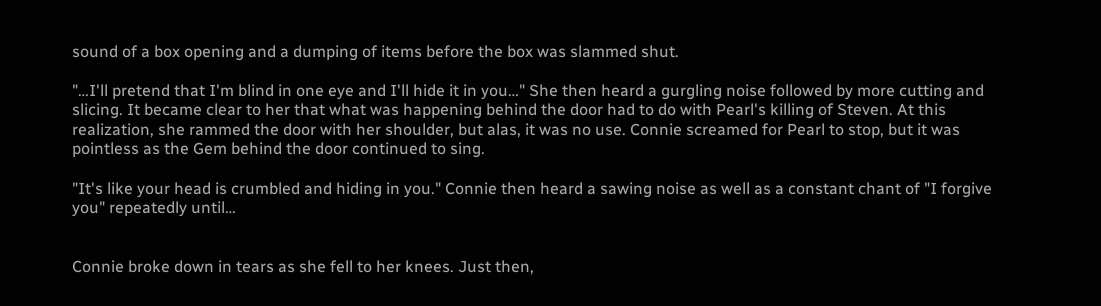sound of a box opening and a dumping of items before the box was slammed shut.

"…I'll pretend that I'm blind in one eye and I'll hide it in you…" She then heard a gurgling noise followed by more cutting and slicing. It became clear to her that what was happening behind the door had to do with Pearl's killing of Steven. At this realization, she rammed the door with her shoulder, but alas, it was no use. Connie screamed for Pearl to stop, but it was pointless as the Gem behind the door continued to sing.

"It's like your head is crumbled and hiding in you." Connie then heard a sawing noise as well as a constant chant of "I forgive you" repeatedly until…


Connie broke down in tears as she fell to her knees. Just then,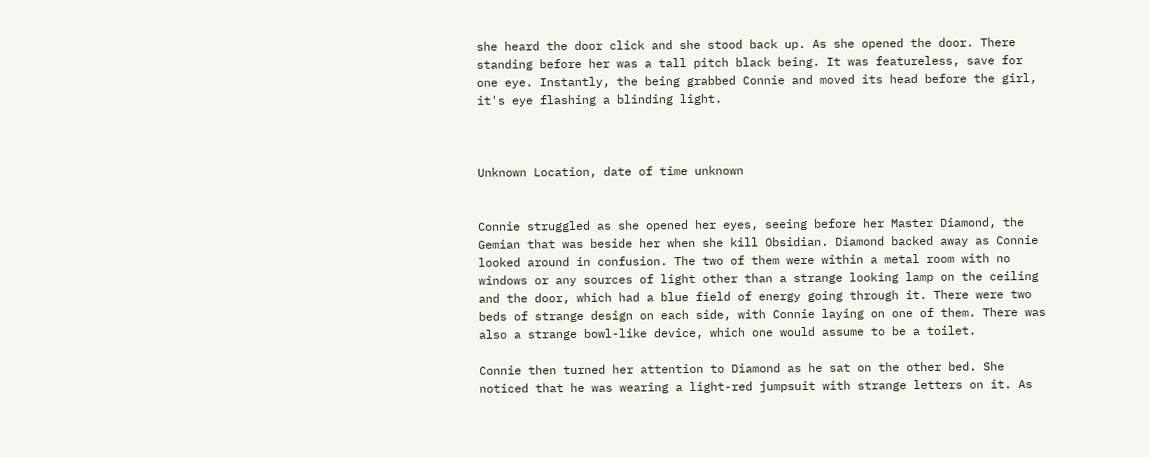she heard the door click and she stood back up. As she opened the door. There standing before her was a tall pitch black being. It was featureless, save for one eye. Instantly, the being grabbed Connie and moved its head before the girl, it's eye flashing a blinding light.



Unknown Location, date of time unknown


Connie struggled as she opened her eyes, seeing before her Master Diamond, the Gemian that was beside her when she kill Obsidian. Diamond backed away as Connie looked around in confusion. The two of them were within a metal room with no windows or any sources of light other than a strange looking lamp on the ceiling and the door, which had a blue field of energy going through it. There were two beds of strange design on each side, with Connie laying on one of them. There was also a strange bowl-like device, which one would assume to be a toilet.

Connie then turned her attention to Diamond as he sat on the other bed. She noticed that he was wearing a light-red jumpsuit with strange letters on it. As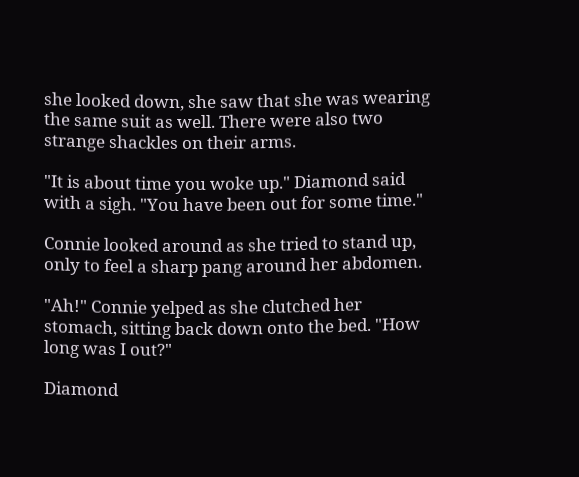she looked down, she saw that she was wearing the same suit as well. There were also two strange shackles on their arms.

"It is about time you woke up." Diamond said with a sigh. "You have been out for some time."

Connie looked around as she tried to stand up, only to feel a sharp pang around her abdomen.

"Ah!" Connie yelped as she clutched her stomach, sitting back down onto the bed. "How long was I out?"

Diamond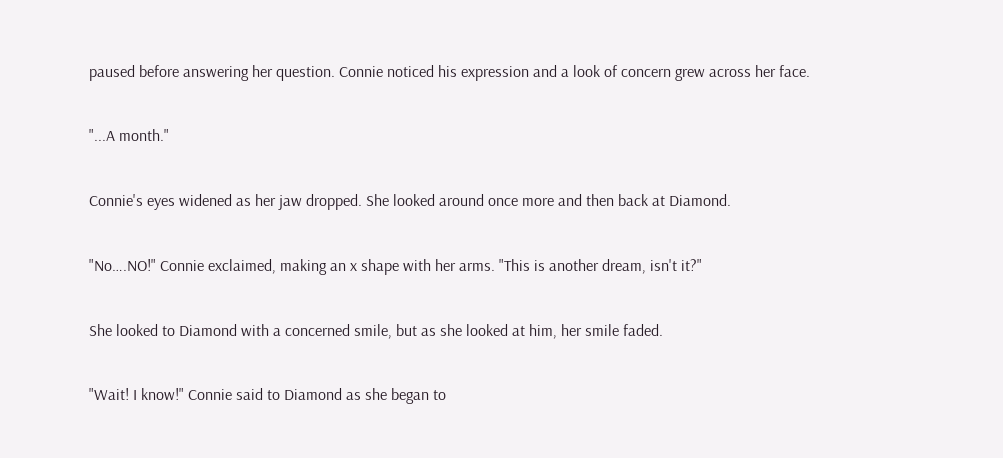paused before answering her question. Connie noticed his expression and a look of concern grew across her face.

"...A month."

Connie's eyes widened as her jaw dropped. She looked around once more and then back at Diamond.

"No….NO!" Connie exclaimed, making an x shape with her arms. "This is another dream, isn't it?"

She looked to Diamond with a concerned smile, but as she looked at him, her smile faded.

"Wait! I know!" Connie said to Diamond as she began to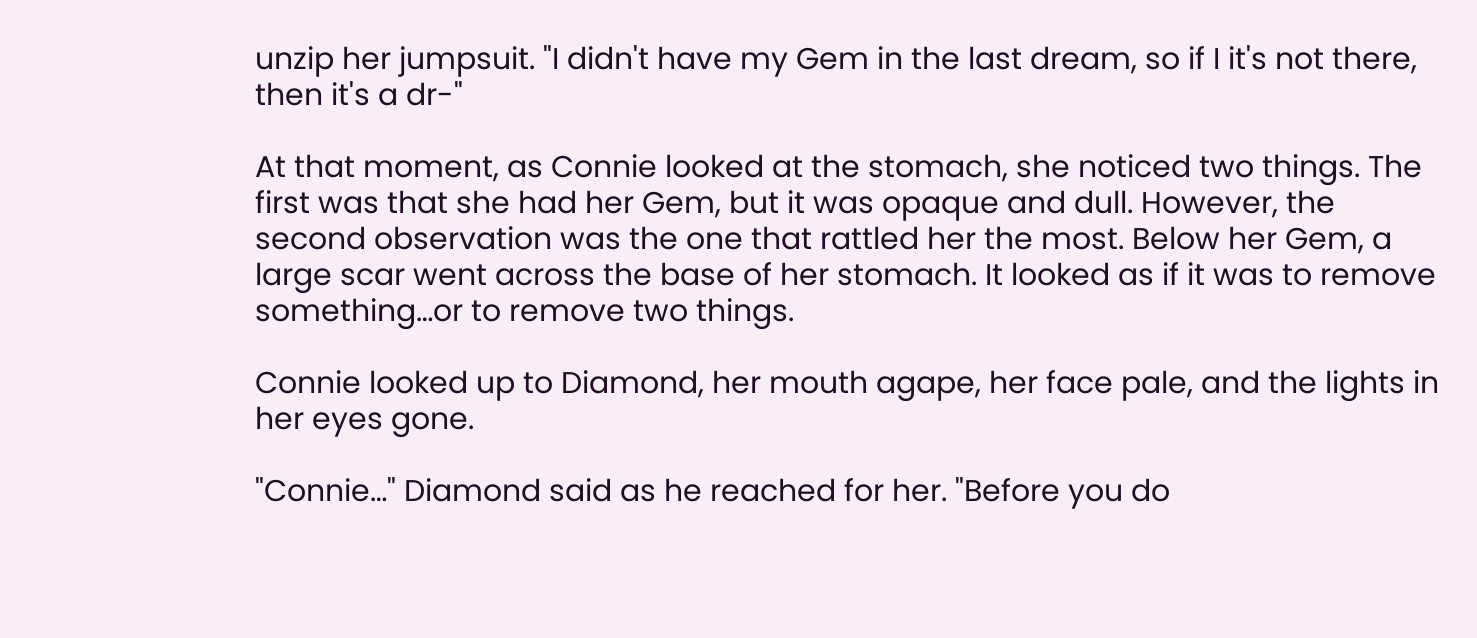unzip her jumpsuit. "I didn't have my Gem in the last dream, so if I it's not there, then it's a dr-"

At that moment, as Connie looked at the stomach, she noticed two things. The first was that she had her Gem, but it was opaque and dull. However, the second observation was the one that rattled her the most. Below her Gem, a large scar went across the base of her stomach. It looked as if it was to remove something…or to remove two things.

Connie looked up to Diamond, her mouth agape, her face pale, and the lights in her eyes gone.

"Connie…" Diamond said as he reached for her. "Before you do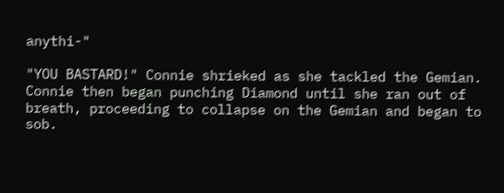anythi-"

"YOU BASTARD!" Connie shrieked as she tackled the Gemian. Connie then began punching Diamond until she ran out of breath, proceeding to collapse on the Gemian and began to sob.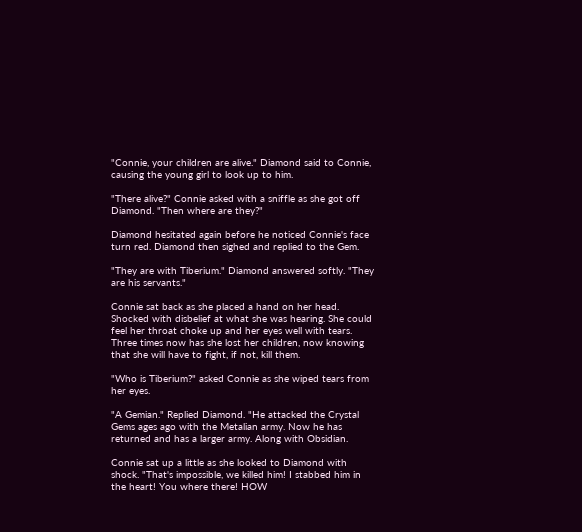"Connie, your children are alive." Diamond said to Connie, causing the young girl to look up to him.

"There alive?" Connie asked with a sniffle as she got off Diamond. "Then where are they?"

Diamond hesitated again before he noticed Connie's face turn red. Diamond then sighed and replied to the Gem.

"They are with Tiberium." Diamond answered softly. "They are his servants."

Connie sat back as she placed a hand on her head. Shocked with disbelief at what she was hearing. She could feel her throat choke up and her eyes well with tears. Three times now has she lost her children, now knowing that she will have to fight, if not, kill them.

"Who is Tiberium?" asked Connie as she wiped tears from her eyes.

"A Gemian." Replied Diamond. "He attacked the Crystal Gems ages ago with the Metalian army. Now he has returned and has a larger army. Along with Obsidian.

Connie sat up a little as she looked to Diamond with shock. "That's impossible, we killed him! I stabbed him in the heart! You where there! HOW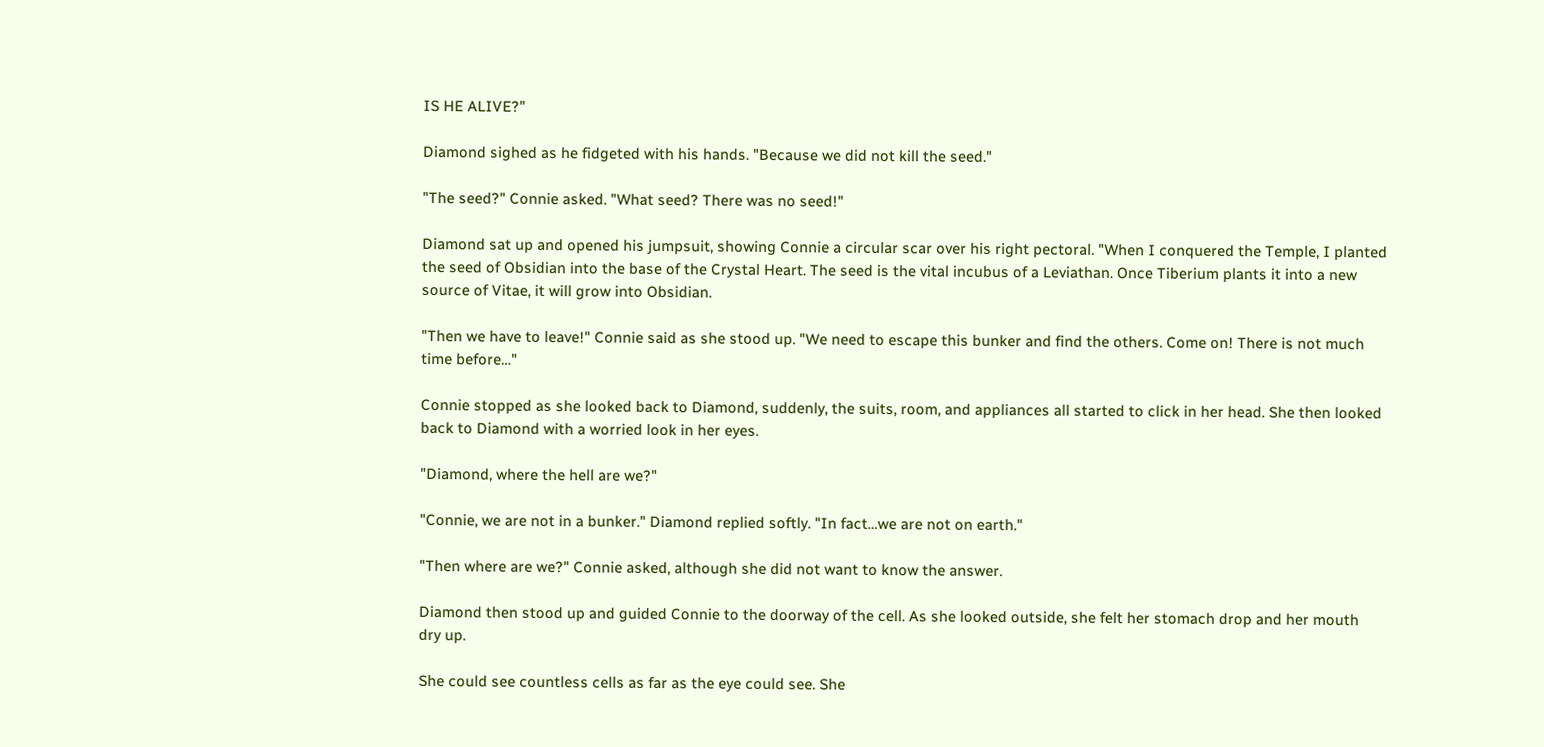IS HE ALIVE?"

Diamond sighed as he fidgeted with his hands. "Because we did not kill the seed."

"The seed?" Connie asked. "What seed? There was no seed!"

Diamond sat up and opened his jumpsuit, showing Connie a circular scar over his right pectoral. "When I conquered the Temple, I planted the seed of Obsidian into the base of the Crystal Heart. The seed is the vital incubus of a Leviathan. Once Tiberium plants it into a new source of Vitae, it will grow into Obsidian.

"Then we have to leave!" Connie said as she stood up. "We need to escape this bunker and find the others. Come on! There is not much time before…"

Connie stopped as she looked back to Diamond, suddenly, the suits, room, and appliances all started to click in her head. She then looked back to Diamond with a worried look in her eyes.

"Diamond, where the hell are we?"

"Connie, we are not in a bunker." Diamond replied softly. "In fact…we are not on earth."

"Then where are we?" Connie asked, although she did not want to know the answer.

Diamond then stood up and guided Connie to the doorway of the cell. As she looked outside, she felt her stomach drop and her mouth dry up.

She could see countless cells as far as the eye could see. She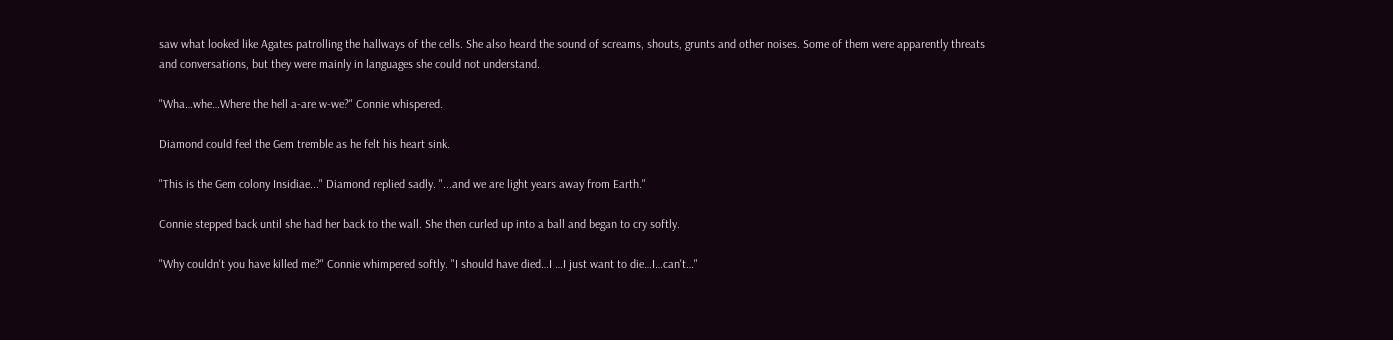saw what looked like Agates patrolling the hallways of the cells. She also heard the sound of screams, shouts, grunts and other noises. Some of them were apparently threats and conversations, but they were mainly in languages she could not understand.

"Wha…whe…Where the hell a-are w-we?" Connie whispered.

Diamond could feel the Gem tremble as he felt his heart sink.

"This is the Gem colony Insidiae..." Diamond replied sadly. "...and we are light years away from Earth."

Connie stepped back until she had her back to the wall. She then curled up into a ball and began to cry softly.

"Why couldn't you have killed me?" Connie whimpered softly. "I should have died…I …I just want to die…I…can't…"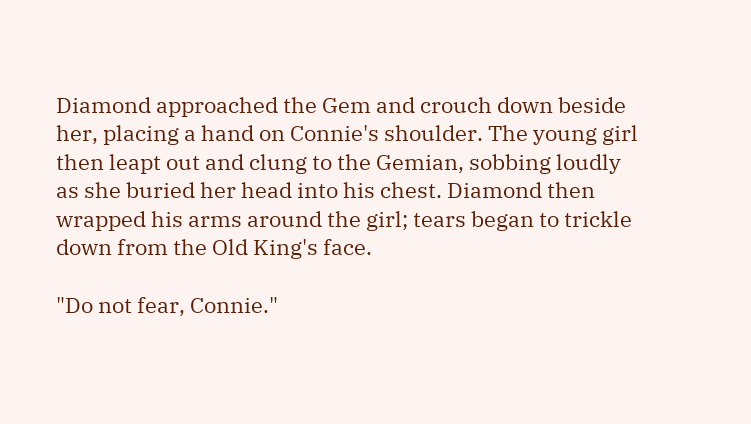Diamond approached the Gem and crouch down beside her, placing a hand on Connie's shoulder. The young girl then leapt out and clung to the Gemian, sobbing loudly as she buried her head into his chest. Diamond then wrapped his arms around the girl; tears began to trickle down from the Old King's face.

"Do not fear, Connie."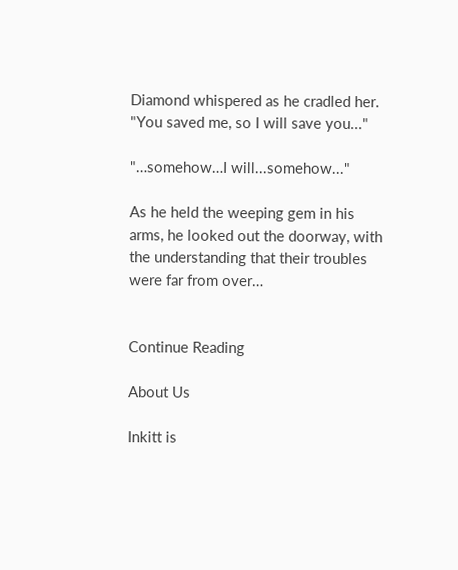Diamond whispered as he cradled her. "You saved me, so I will save you..."

"…somehow…I will...somehow..."

As he held the weeping gem in his arms, he looked out the doorway, with the understanding that their troubles were far from over…


Continue Reading

About Us

Inkitt is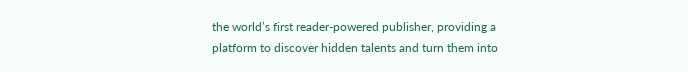the world’s first reader-powered publisher, providing a platform to discover hidden talents and turn them into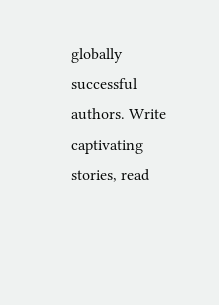globally successful authors. Write captivating stories, read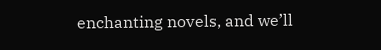enchanting novels, and we’ll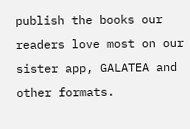publish the books our readers love most on our sister app, GALATEA and other formats.